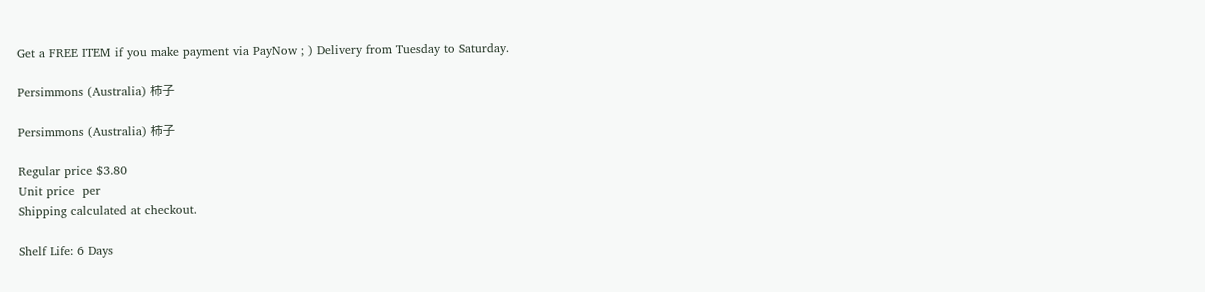Get a FREE ITEM if you make payment via PayNow ; ) Delivery from Tuesday to Saturday.

Persimmons (Australia) 柿子

Persimmons (Australia) 柿子

Regular price $3.80
Unit price  per
Shipping calculated at checkout.

Shelf Life: 6 Days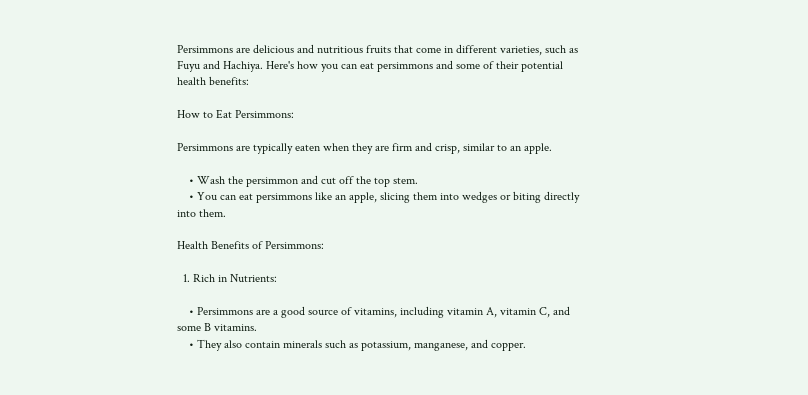Persimmons are delicious and nutritious fruits that come in different varieties, such as Fuyu and Hachiya. Here's how you can eat persimmons and some of their potential health benefits:

How to Eat Persimmons:

Persimmons are typically eaten when they are firm and crisp, similar to an apple.

    • Wash the persimmon and cut off the top stem.
    • You can eat persimmons like an apple, slicing them into wedges or biting directly into them.

Health Benefits of Persimmons:

  1. Rich in Nutrients:

    • Persimmons are a good source of vitamins, including vitamin A, vitamin C, and some B vitamins.
    • They also contain minerals such as potassium, manganese, and copper.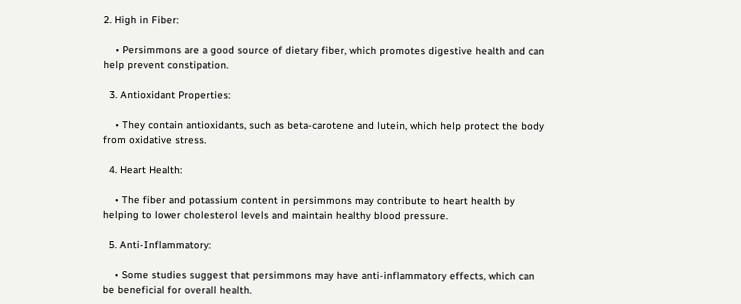2. High in Fiber:

    • Persimmons are a good source of dietary fiber, which promotes digestive health and can help prevent constipation.

  3. Antioxidant Properties:

    • They contain antioxidants, such as beta-carotene and lutein, which help protect the body from oxidative stress.

  4. Heart Health:

    • The fiber and potassium content in persimmons may contribute to heart health by helping to lower cholesterol levels and maintain healthy blood pressure.

  5. Anti-Inflammatory:

    • Some studies suggest that persimmons may have anti-inflammatory effects, which can be beneficial for overall health.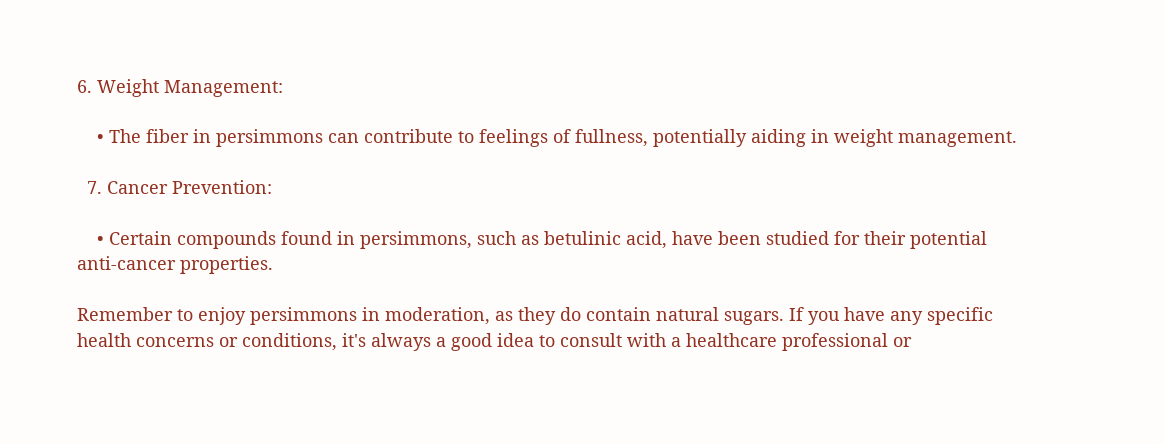6. Weight Management:

    • The fiber in persimmons can contribute to feelings of fullness, potentially aiding in weight management.

  7. Cancer Prevention:

    • Certain compounds found in persimmons, such as betulinic acid, have been studied for their potential anti-cancer properties.

Remember to enjoy persimmons in moderation, as they do contain natural sugars. If you have any specific health concerns or conditions, it's always a good idea to consult with a healthcare professional or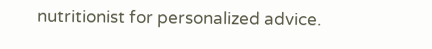nutritionist for personalized advice.